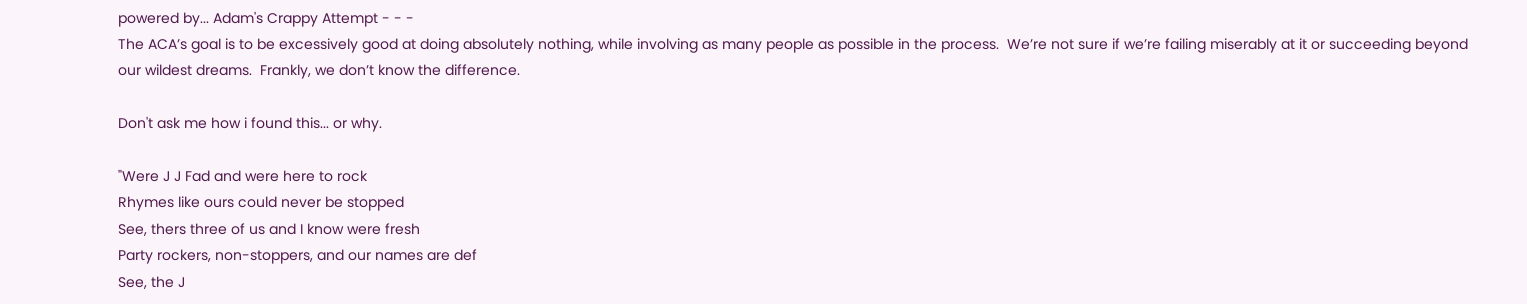powered by... Adam's Crappy Attempt - - -
The ACA’s goal is to be excessively good at doing absolutely nothing, while involving as many people as possible in the process.  We’re not sure if we’re failing miserably at it or succeeding beyond our wildest dreams.  Frankly, we don’t know the difference.

Don't ask me how i found this... or why.

"Were J J Fad and were here to rock
Rhymes like ours could never be stopped
See, thers three of us and I know were fresh
Party rockers, non-stoppers, and our names are def
See, the J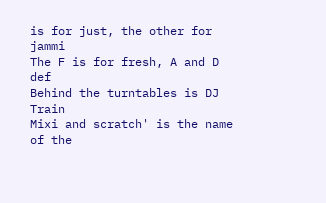is for just, the other for jammi
The F is for fresh, A and D def
Behind the turntables is DJ Train
Mixi and scratch' is the name of the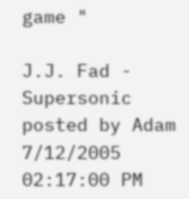game "

J.J. Fad - Supersonic
posted by Adam 7/12/2005 02:17:00 PM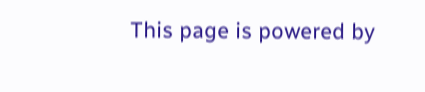This page is powered by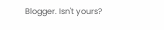Blogger. Isn't yours?